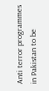Anti terror programmes in Pakistan to be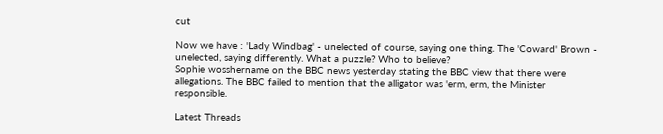cut

Now we have : 'Lady Windbag' - unelected of course, saying one thing. The 'Coward' Brown - unelected, saying differently. What a puzzle? Who to believe?
Sophie wosshername on the BBC news yesterday stating the BBC view that there were allegations. The BBC failed to mention that the alligator was 'erm, erm, the Minister responsible.

Latest Threads